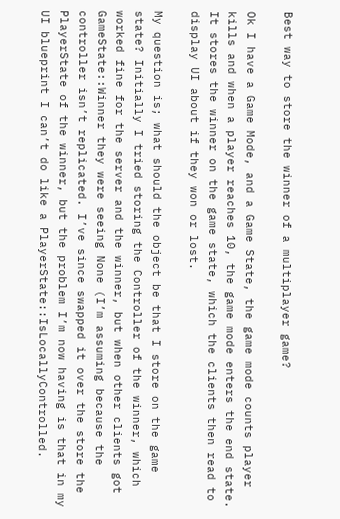Best way to store the winner of a multiplayer game?

Ok I have a Game Mode, and a Game State, the game mode counts player kills and when a player reaches 10, the game mode enters the end state. It stores the winner on the game state, which the clients then read to display UI about if they won or lost.

My question is; what should the object be that I store on the game state? Initially I tried storing the Controller of the winner, which worked fine for the server and the winner, but when other clients got GameState::Winner they were seeing None (I’m assuming because the controller isn’t replicated. I’ve since swapped it over the store the PlayerState of the winner, but the problem I’m now having is that in my UI blueprint I can’t do like a PlayerState::IsLocallyControlled.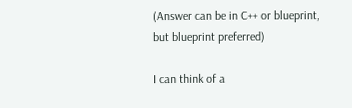(Answer can be in C++ or blueprint, but blueprint preferred)

I can think of a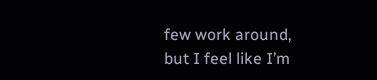few work around, but I feel like I’m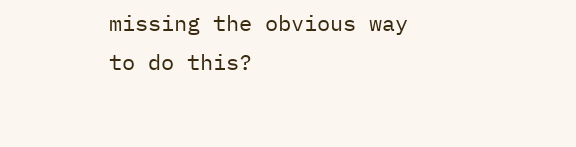missing the obvious way to do this?